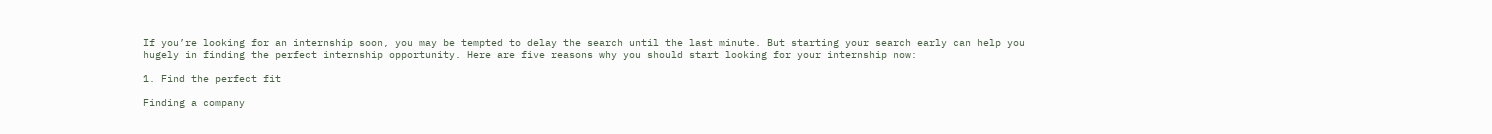If you’re looking for an internship soon, you may be tempted to delay the search until the last minute. But starting your search early can help you hugely in finding the perfect internship opportunity. Here are five reasons why you should start looking for your internship now:

1. Find the perfect fit

Finding a company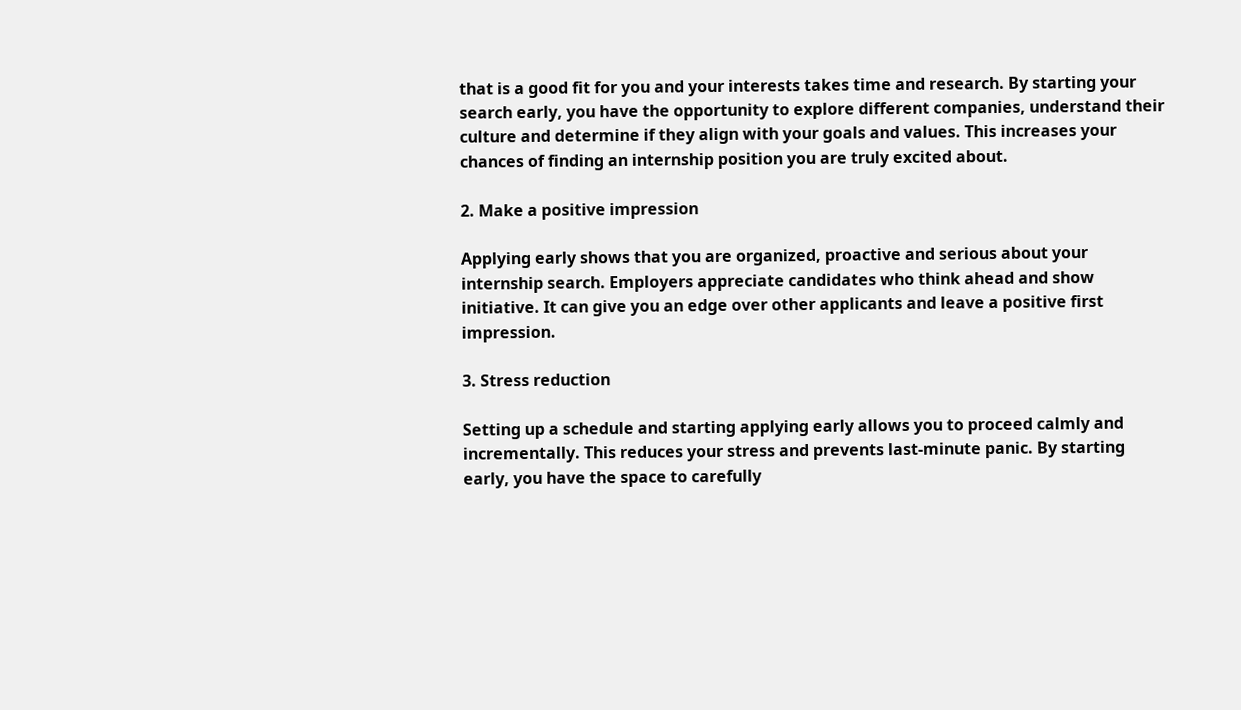that is a good fit for you and your interests takes time and research. By starting your search early, you have the opportunity to explore different companies, understand their culture and determine if they align with your goals and values. This increases your chances of finding an internship position you are truly excited about.

2. Make a positive impression

Applying early shows that you are organized, proactive and serious about your internship search. Employers appreciate candidates who think ahead and show initiative. It can give you an edge over other applicants and leave a positive first impression.

3. Stress reduction

Setting up a schedule and starting applying early allows you to proceed calmly and incrementally. This reduces your stress and prevents last-minute panic. By starting early, you have the space to carefully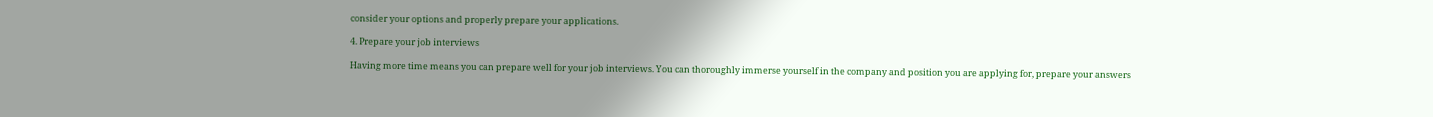consider your options and properly prepare your applications.

4. Prepare your job interviews

Having more time means you can prepare well for your job interviews. You can thoroughly immerse yourself in the company and position you are applying for, prepare your answers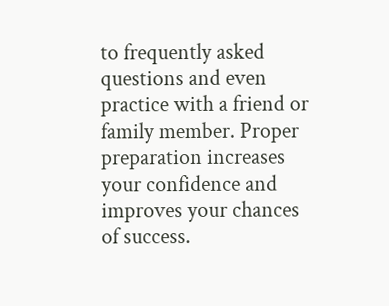to frequently asked questions and even practice with a friend or family member. Proper preparation increases your confidence and improves your chances of success.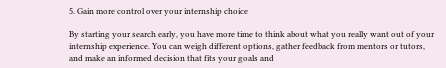5. Gain more control over your internship choice

By starting your search early, you have more time to think about what you really want out of your internship experience. You can weigh different options, gather feedback from mentors or tutors, and make an informed decision that fits your goals and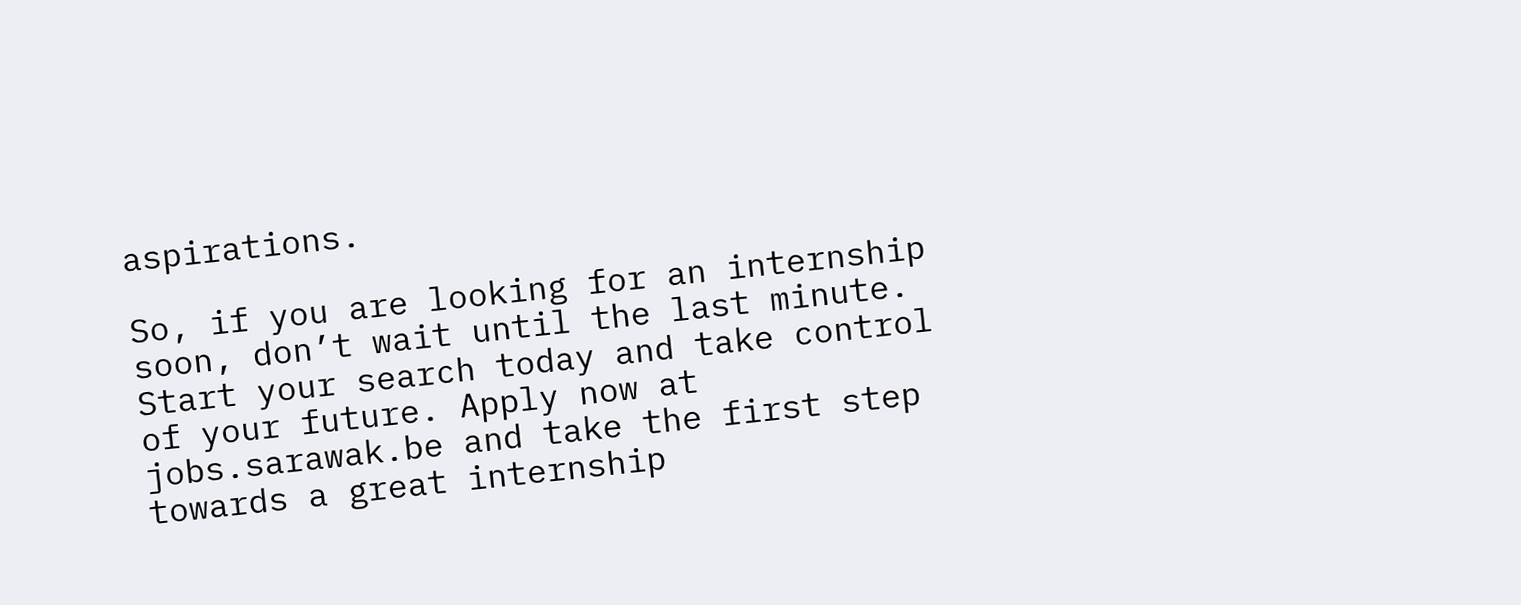aspirations.

So, if you are looking for an internship soon, don’t wait until the last minute. Start your search today and take control of your future. Apply now at jobs.sarawak.be and take the first step towards a great internship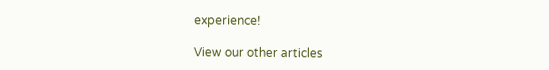experience!

View our other articles